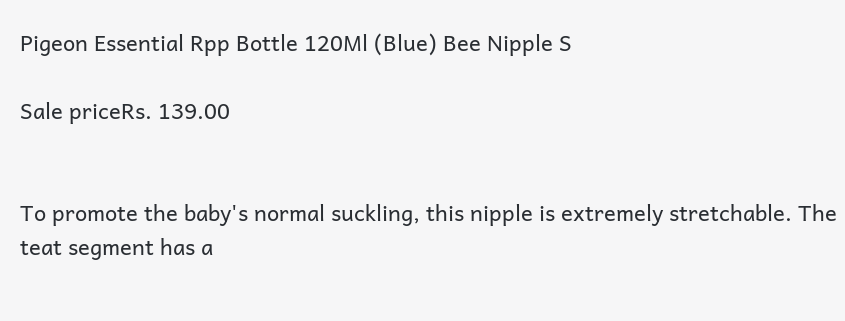Pigeon Essential Rpp Bottle 120Ml (Blue) Bee Nipple S

Sale priceRs. 139.00


To promote the baby's normal suckling, this nipple is extremely stretchable. The teat segment has a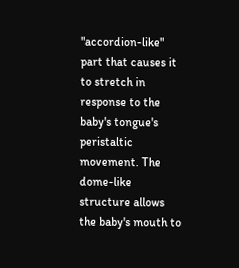"accordion-like" part that causes it to stretch in response to the baby's tongue's peristaltic movement. The dome-like structure allows the baby's mouth to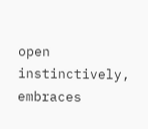open instinctively, embraces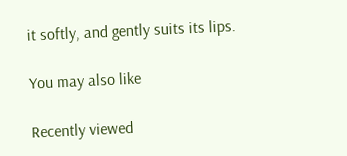it softly, and gently suits its lips.

You may also like

Recently viewed